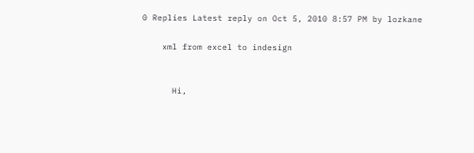0 Replies Latest reply on Oct 5, 2010 8:57 PM by lozkane

    xml from excel to indesign


      Hi,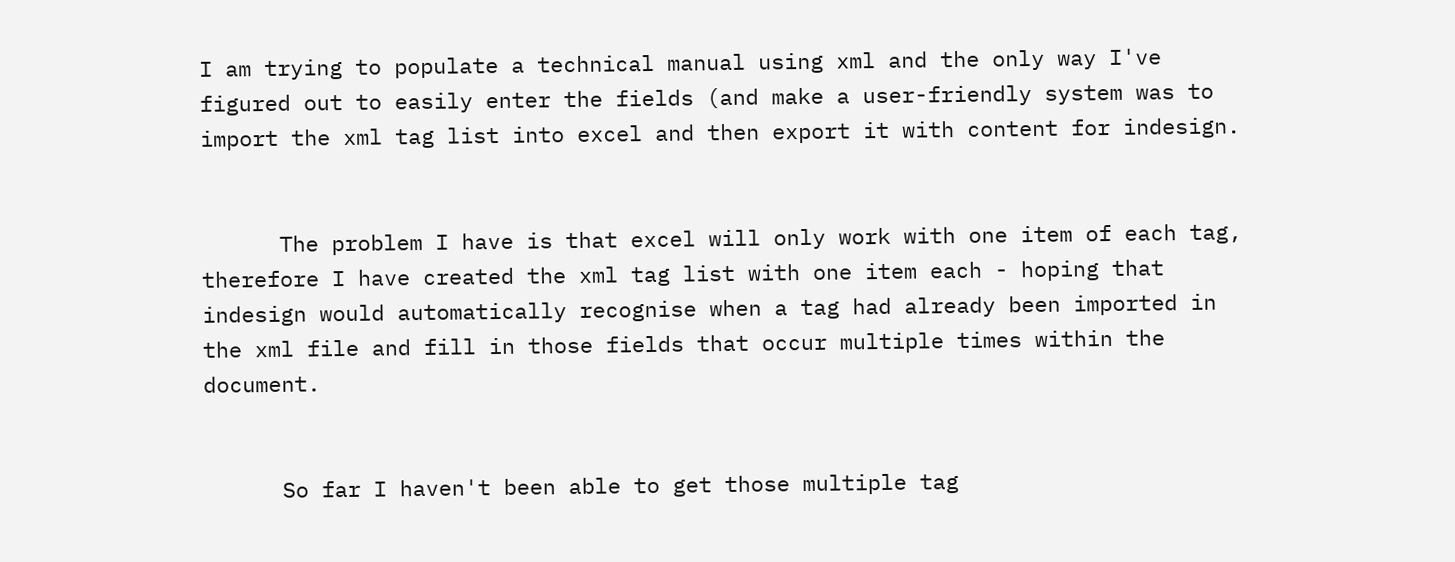I am trying to populate a technical manual using xml and the only way I've figured out to easily enter the fields (and make a user-friendly system was to import the xml tag list into excel and then export it with content for indesign.


      The problem I have is that excel will only work with one item of each tag, therefore I have created the xml tag list with one item each - hoping that indesign would automatically recognise when a tag had already been imported in the xml file and fill in those fields that occur multiple times within the document.


      So far I haven't been able to get those multiple tag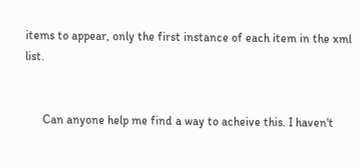items to appear, only the first instance of each item in the xml list.


      Can anyone help me find a way to acheive this. I haven't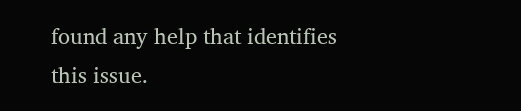found any help that identifies this issue.